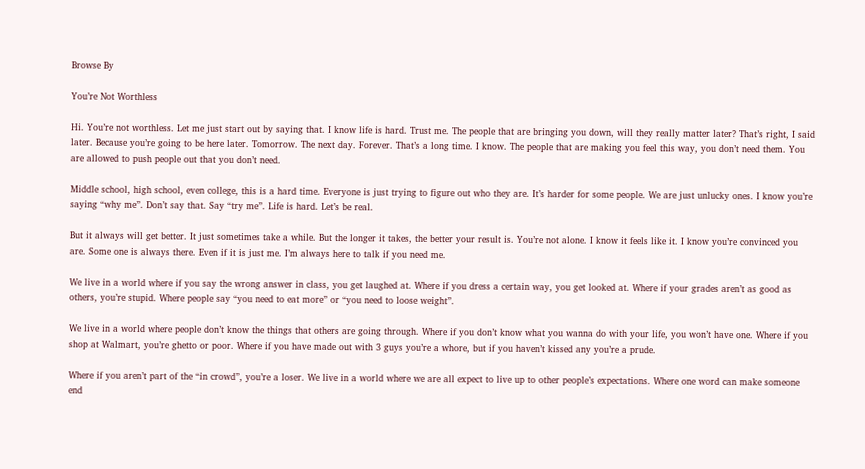Browse By

You’re Not Worthless

Hi. You’re not worthless. Let me just start out by saying that. I know life is hard. Trust me. The people that are bringing you down, will they really matter later? That’s right, I said later. Because you’re going to be here later. Tomorrow. The next day. Forever. That’s a long time. I know. The people that are making you feel this way, you don’t need them. You are allowed to push people out that you don’t need.

Middle school, high school, even college, this is a hard time. Everyone is just trying to figure out who they are. It’s harder for some people. We are just unlucky ones. I know you’re saying “why me”. Don’t say that. Say “try me”. Life is hard. Let’s be real.

But it always will get better. It just sometimes take a while. But the longer it takes, the better your result is. You’re not alone. I know it feels like it. I know you’re convinced you are. Some one is always there. Even if it is just me. I’m always here to talk if you need me.

We live in a world where if you say the wrong answer in class, you get laughed at. Where if you dress a certain way, you get looked at. Where if your grades aren’t as good as others, you’re stupid. Where people say “you need to eat more” or “you need to loose weight”.

We live in a world where people don’t know the things that others are going through. Where if you don’t know what you wanna do with your life, you won’t have one. Where if you shop at Walmart, you’re ghetto or poor. Where if you have made out with 3 guys you’re a whore, but if you haven’t kissed any you’re a prude.

Where if you aren’t part of the “in crowd”, you’re a loser. We live in a world where we are all expect to live up to other people’s expectations. Where one word can make someone end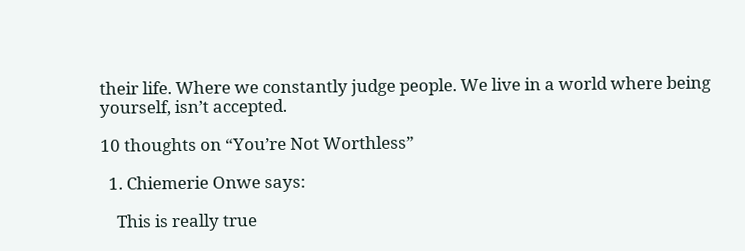their life. Where we constantly judge people. We live in a world where being yourself, isn’t accepted.

10 thoughts on “You’re Not Worthless”

  1. Chiemerie Onwe says:

    This is really true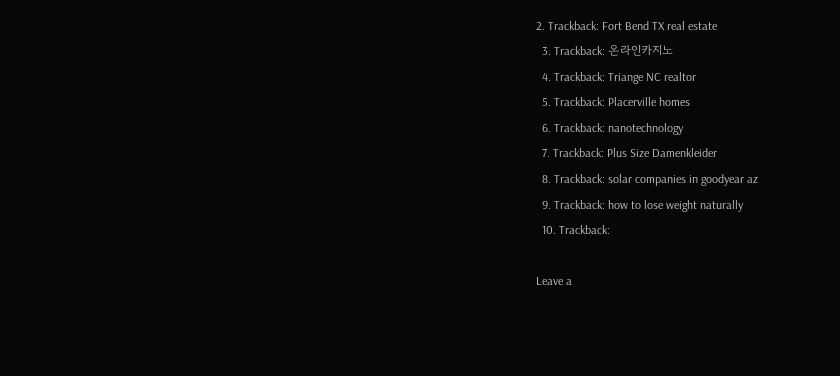2. Trackback: Fort Bend TX real estate
  3. Trackback: 온라인카지노
  4. Trackback: Triange NC realtor
  5. Trackback: Placerville homes
  6. Trackback: nanotechnology
  7. Trackback: Plus Size Damenkleider
  8. Trackback: solar companies in goodyear az
  9. Trackback: how to lose weight naturally
  10. Trackback:

Leave a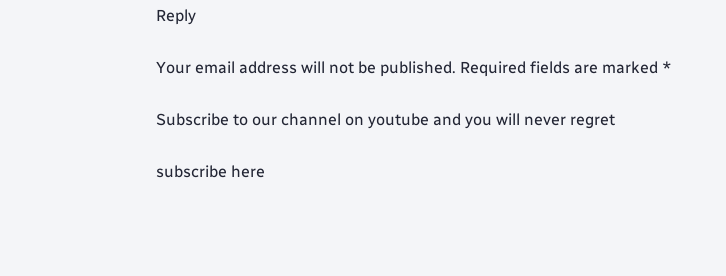Reply

Your email address will not be published. Required fields are marked *

Subscribe to our channel on youtube and you will never regret

subscribe here